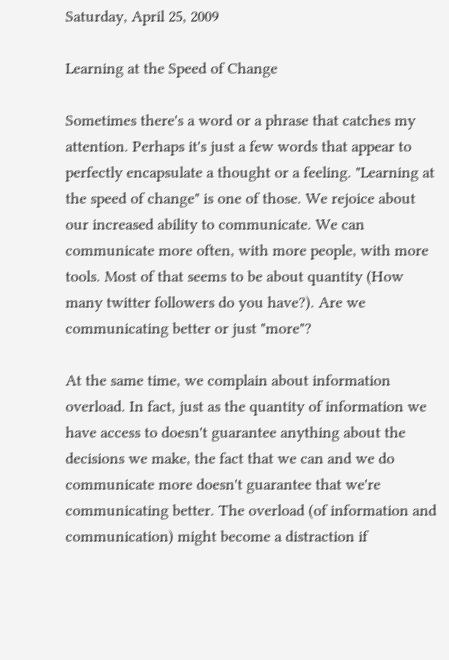Saturday, April 25, 2009

Learning at the Speed of Change

Sometimes there's a word or a phrase that catches my attention. Perhaps it's just a few words that appear to perfectly encapsulate a thought or a feeling. "Learning at the speed of change" is one of those. We rejoice about our increased ability to communicate. We can communicate more often, with more people, with more tools. Most of that seems to be about quantity (How many twitter followers do you have?). Are we communicating better or just "more"?

At the same time, we complain about information overload. In fact, just as the quantity of information we have access to doesn't guarantee anything about the decisions we make, the fact that we can and we do communicate more doesn't guarantee that we're communicating better. The overload (of information and communication) might become a distraction if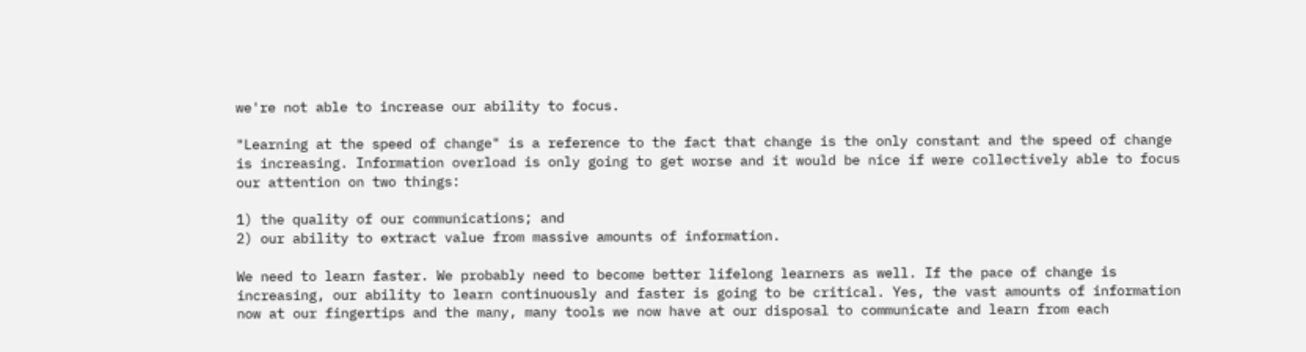we're not able to increase our ability to focus.

"Learning at the speed of change" is a reference to the fact that change is the only constant and the speed of change is increasing. Information overload is only going to get worse and it would be nice if were collectively able to focus our attention on two things:

1) the quality of our communications; and
2) our ability to extract value from massive amounts of information.

We need to learn faster. We probably need to become better lifelong learners as well. If the pace of change is increasing, our ability to learn continuously and faster is going to be critical. Yes, the vast amounts of information now at our fingertips and the many, many tools we now have at our disposal to communicate and learn from each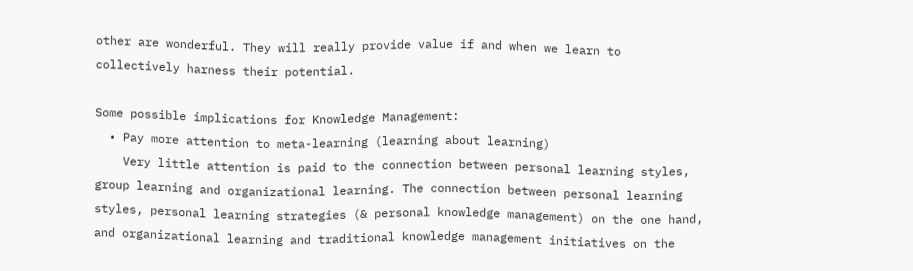other are wonderful. They will really provide value if and when we learn to collectively harness their potential.

Some possible implications for Knowledge Management:
  • Pay more attention to meta-learning (learning about learning)
    Very little attention is paid to the connection between personal learning styles, group learning and organizational learning. The connection between personal learning styles, personal learning strategies (& personal knowledge management) on the one hand, and organizational learning and traditional knowledge management initiatives on the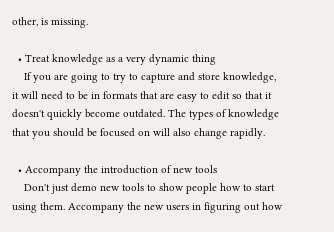other, is missing.

  • Treat knowledge as a very dynamic thing
    If you are going to try to capture and store knowledge, it will need to be in formats that are easy to edit so that it doesn't quickly become outdated. The types of knowledge that you should be focused on will also change rapidly.

  • Accompany the introduction of new tools
    Don't just demo new tools to show people how to start using them. Accompany the new users in figuring out how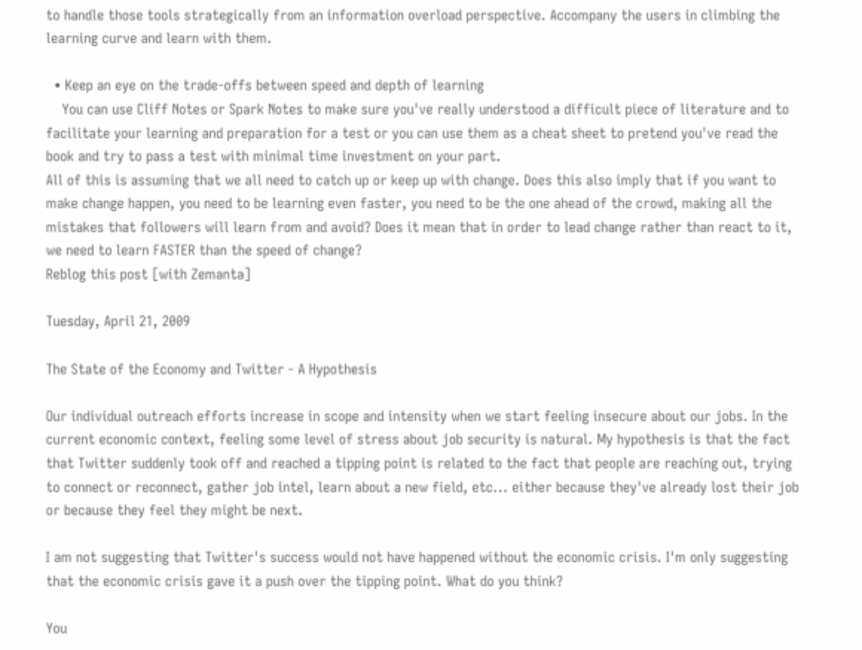to handle those tools strategically from an information overload perspective. Accompany the users in climbing the learning curve and learn with them.

  • Keep an eye on the trade-offs between speed and depth of learning
    You can use Cliff Notes or Spark Notes to make sure you've really understood a difficult piece of literature and to facilitate your learning and preparation for a test or you can use them as a cheat sheet to pretend you've read the book and try to pass a test with minimal time investment on your part.
All of this is assuming that we all need to catch up or keep up with change. Does this also imply that if you want to make change happen, you need to be learning even faster, you need to be the one ahead of the crowd, making all the mistakes that followers will learn from and avoid? Does it mean that in order to lead change rather than react to it, we need to learn FASTER than the speed of change?
Reblog this post [with Zemanta]

Tuesday, April 21, 2009

The State of the Economy and Twitter - A Hypothesis

Our individual outreach efforts increase in scope and intensity when we start feeling insecure about our jobs. In the current economic context, feeling some level of stress about job security is natural. My hypothesis is that the fact that Twitter suddenly took off and reached a tipping point is related to the fact that people are reaching out, trying to connect or reconnect, gather job intel, learn about a new field, etc... either because they've already lost their job or because they feel they might be next.

I am not suggesting that Twitter's success would not have happened without the economic crisis. I'm only suggesting that the economic crisis gave it a push over the tipping point. What do you think?

You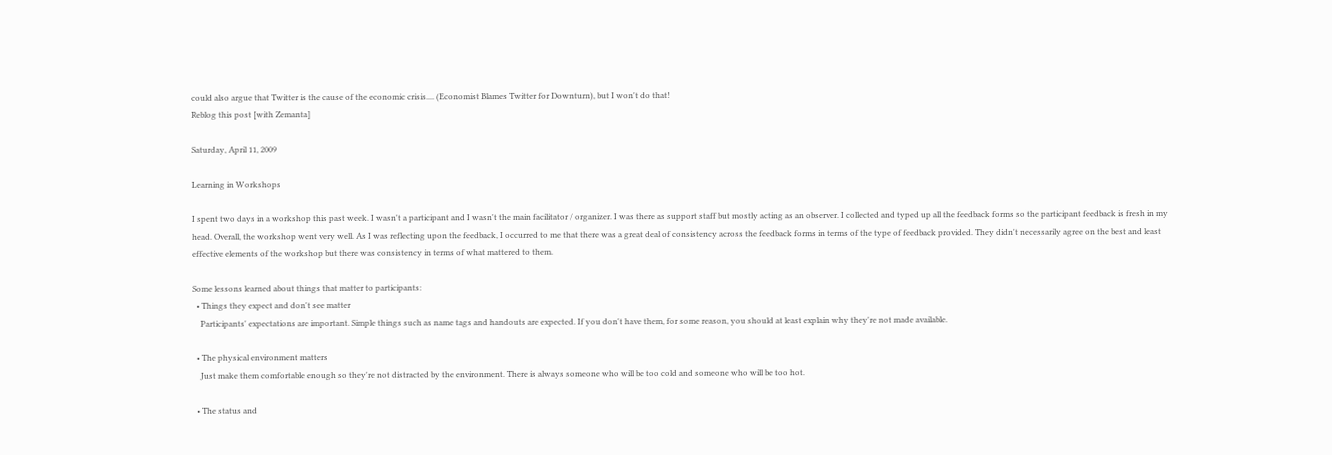could also argue that Twitter is the cause of the economic crisis.... (Economist Blames Twitter for Downturn), but I won't do that!
Reblog this post [with Zemanta]

Saturday, April 11, 2009

Learning in Workshops

I spent two days in a workshop this past week. I wasn't a participant and I wasn't the main facilitator / organizer. I was there as support staff but mostly acting as an observer. I collected and typed up all the feedback forms so the participant feedback is fresh in my head. Overall, the workshop went very well. As I was reflecting upon the feedback, I occurred to me that there was a great deal of consistency across the feedback forms in terms of the type of feedback provided. They didn't necessarily agree on the best and least effective elements of the workshop but there was consistency in terms of what mattered to them.

Some lessons learned about things that matter to participants:
  • Things they expect and don't see matter
    Participants' expectations are important. Simple things such as name tags and handouts are expected. If you don't have them, for some reason, you should at least explain why they're not made available.

  • The physical environment matters
    Just make them comfortable enough so they're not distracted by the environment. There is always someone who will be too cold and someone who will be too hot.

  • The status and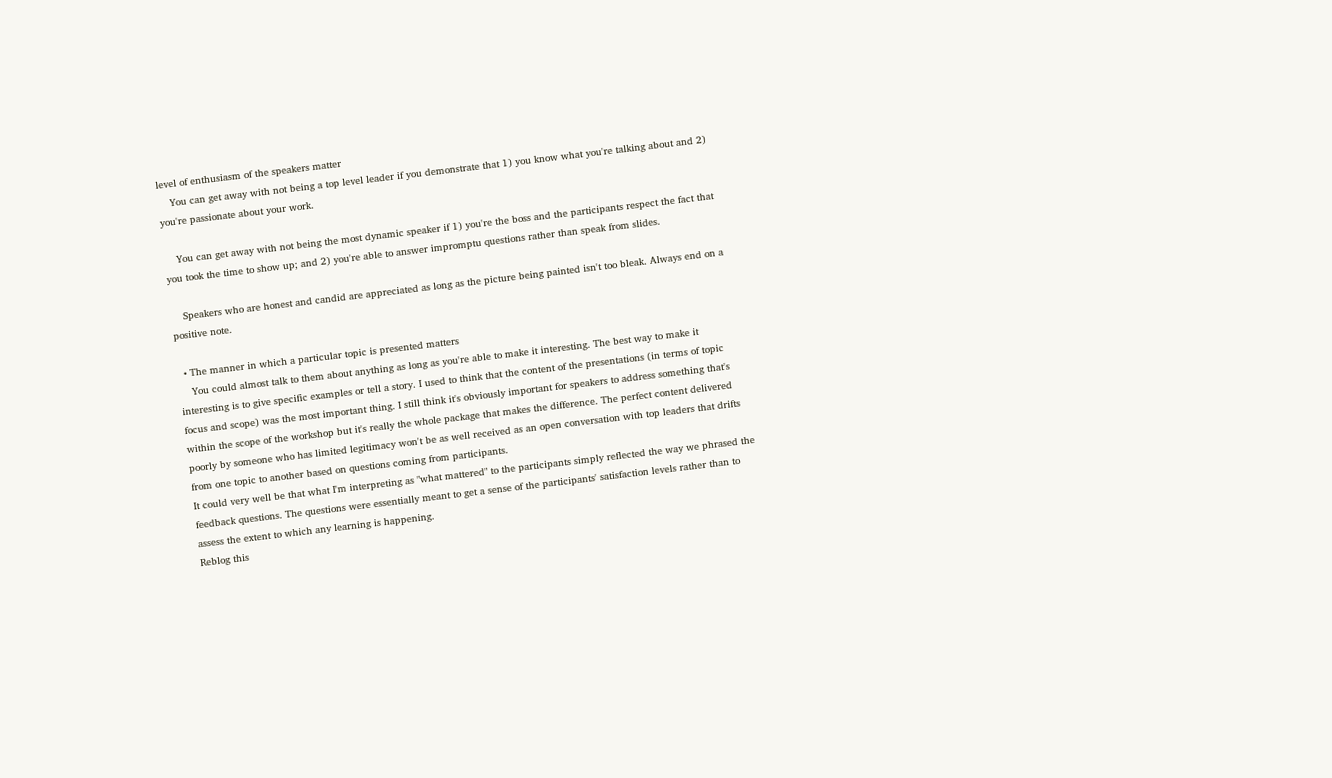level of enthusiasm of the speakers matter
    You can get away with not being a top level leader if you demonstrate that 1) you know what you're talking about and 2) you're passionate about your work.

    You can get away with not being the most dynamic speaker if 1) you're the boss and the participants respect the fact that you took the time to show up; and 2) you're able to answer impromptu questions rather than speak from slides.

    Speakers who are honest and candid are appreciated as long as the picture being painted isn't too bleak. Always end on a positive note.

  • The manner in which a particular topic is presented matters
    You could almost talk to them about anything as long as you're able to make it interesting. The best way to make it interesting is to give specific examples or tell a story. I used to think that the content of the presentations (in terms of topic focus and scope) was the most important thing. I still think it's obviously important for speakers to address something that's within the scope of the workshop but it's really the whole package that makes the difference. The perfect content delivered poorly by someone who has limited legitimacy won't be as well received as an open conversation with top leaders that drifts from one topic to another based on questions coming from participants.
It could very well be that what I'm interpreting as "what mattered" to the participants simply reflected the way we phrased the feedback questions. The questions were essentially meant to get a sense of the participants' satisfaction levels rather than to assess the extent to which any learning is happening.
Reblog this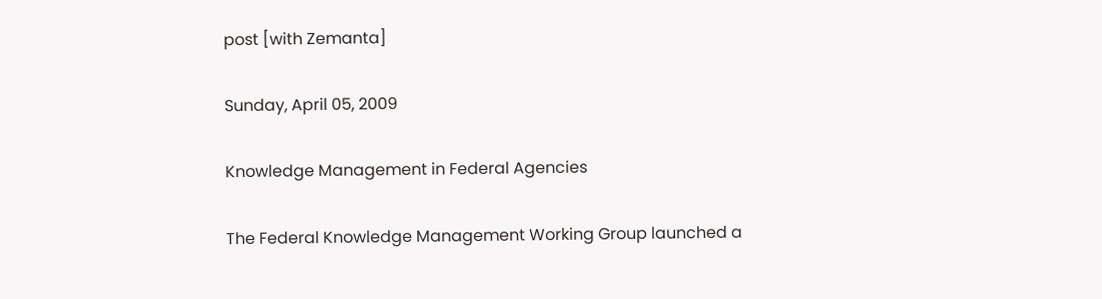post [with Zemanta]

Sunday, April 05, 2009

Knowledge Management in Federal Agencies

The Federal Knowledge Management Working Group launched a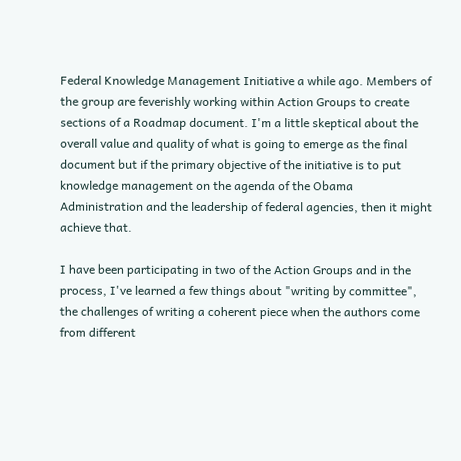Federal Knowledge Management Initiative a while ago. Members of the group are feverishly working within Action Groups to create sections of a Roadmap document. I'm a little skeptical about the overall value and quality of what is going to emerge as the final document but if the primary objective of the initiative is to put knowledge management on the agenda of the Obama Administration and the leadership of federal agencies, then it might achieve that.

I have been participating in two of the Action Groups and in the process, I've learned a few things about "writing by committee", the challenges of writing a coherent piece when the authors come from different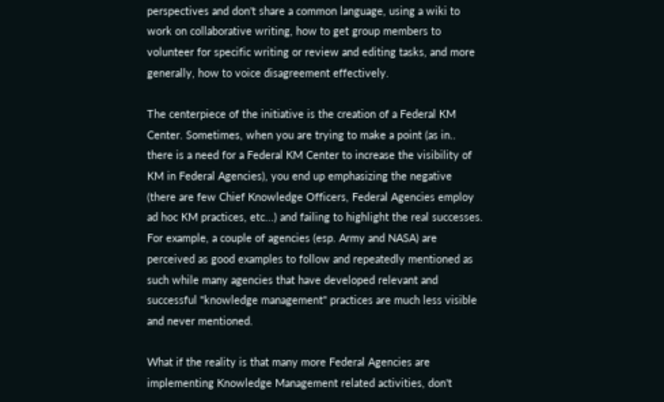perspectives and don't share a common language, using a wiki to work on collaborative writing, how to get group members to volunteer for specific writing or review and editing tasks, and more generally, how to voice disagreement effectively.

The centerpiece of the initiative is the creation of a Federal KM Center. Sometimes, when you are trying to make a point (as in.. there is a need for a Federal KM Center to increase the visibility of KM in Federal Agencies), you end up emphasizing the negative (there are few Chief Knowledge Officers, Federal Agencies employ ad hoc KM practices, etc...) and failing to highlight the real successes. For example, a couple of agencies (esp. Army and NASA) are perceived as good examples to follow and repeatedly mentioned as such while many agencies that have developed relevant and successful "knowledge management" practices are much less visible and never mentioned.

What if the reality is that many more Federal Agencies are implementing Knowledge Management related activities, don't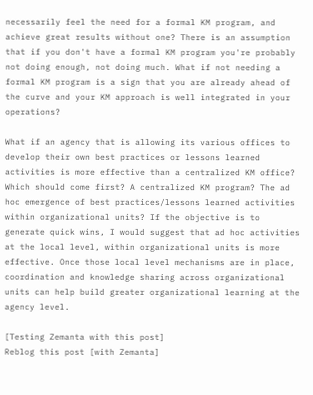necessarily feel the need for a formal KM program, and achieve great results without one? There is an assumption that if you don't have a formal KM program you're probably not doing enough, not doing much. What if not needing a formal KM program is a sign that you are already ahead of the curve and your KM approach is well integrated in your operations?

What if an agency that is allowing its various offices to develop their own best practices or lessons learned activities is more effective than a centralized KM office? Which should come first? A centralized KM program? The ad hoc emergence of best practices/lessons learned activities within organizational units? If the objective is to generate quick wins, I would suggest that ad hoc activities at the local level, within organizational units is more effective. Once those local level mechanisms are in place, coordination and knowledge sharing across organizational units can help build greater organizational learning at the agency level.

[Testing Zemanta with this post]
Reblog this post [with Zemanta]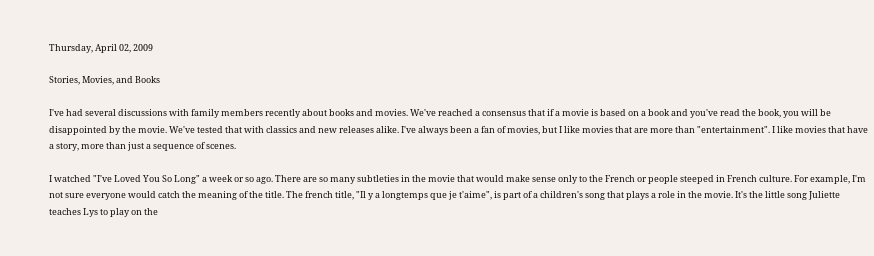Thursday, April 02, 2009

Stories, Movies, and Books

I've had several discussions with family members recently about books and movies. We've reached a consensus that if a movie is based on a book and you've read the book, you will be disappointed by the movie. We've tested that with classics and new releases alike. I've always been a fan of movies, but I like movies that are more than "entertainment". I like movies that have a story, more than just a sequence of scenes.

I watched "I've Loved You So Long" a week or so ago. There are so many subtleties in the movie that would make sense only to the French or people steeped in French culture. For example, I'm not sure everyone would catch the meaning of the title. The french title, "Il y a longtemps que je t'aime", is part of a children's song that plays a role in the movie. It's the little song Juliette teaches Lys to play on the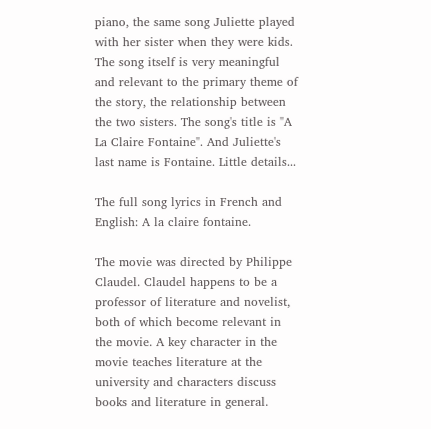piano, the same song Juliette played with her sister when they were kids. The song itself is very meaningful and relevant to the primary theme of the story, the relationship between the two sisters. The song's title is "A La Claire Fontaine". And Juliette's last name is Fontaine. Little details...

The full song lyrics in French and English: A la claire fontaine.

The movie was directed by Philippe Claudel. Claudel happens to be a professor of literature and novelist, both of which become relevant in the movie. A key character in the movie teaches literature at the university and characters discuss books and literature in general.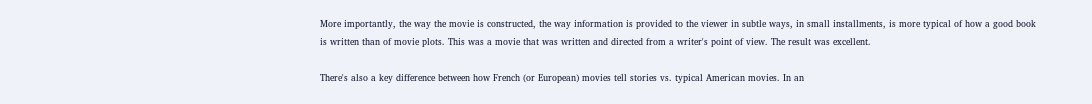More importantly, the way the movie is constructed, the way information is provided to the viewer in subtle ways, in small installments, is more typical of how a good book is written than of movie plots. This was a movie that was written and directed from a writer's point of view. The result was excellent.

There's also a key difference between how French (or European) movies tell stories vs. typical American movies. In an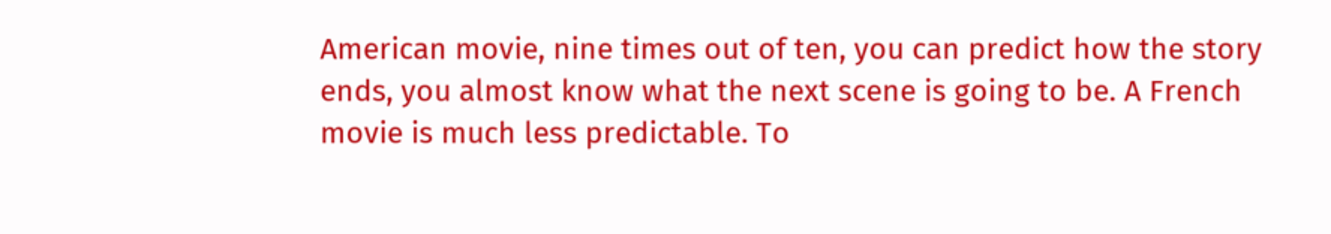American movie, nine times out of ten, you can predict how the story ends, you almost know what the next scene is going to be. A French movie is much less predictable. To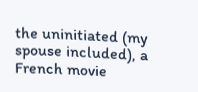the uninitiated (my spouse included), a French movie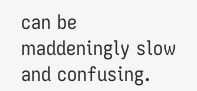can be maddeningly slow and confusing.